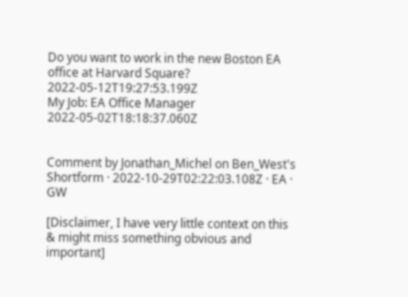Do you want to work in the new Boston EA office at Harvard Square? 2022-05-12T19:27:53.199Z
My Job: EA Office Manager 2022-05-02T18:18:37.060Z


Comment by Jonathan_Michel on Ben_West's Shortform · 2022-10-29T02:22:03.108Z · EA · GW

[Disclaimer, I have very little context on this & might miss something obvious and important]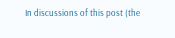In discussions of this post (the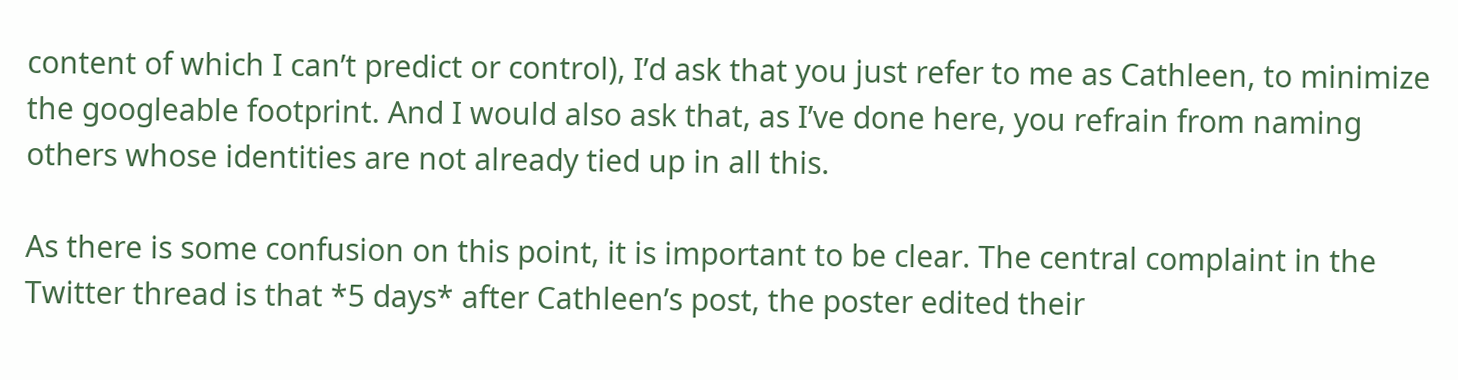content of which I can’t predict or control), I’d ask that you just refer to me as Cathleen, to minimize the googleable footprint. And I would also ask that, as I’ve done here, you refrain from naming others whose identities are not already tied up in all this.

As there is some confusion on this point, it is important to be clear. The central complaint in the Twitter thread is that *5 days* after Cathleen’s post, the poster edited their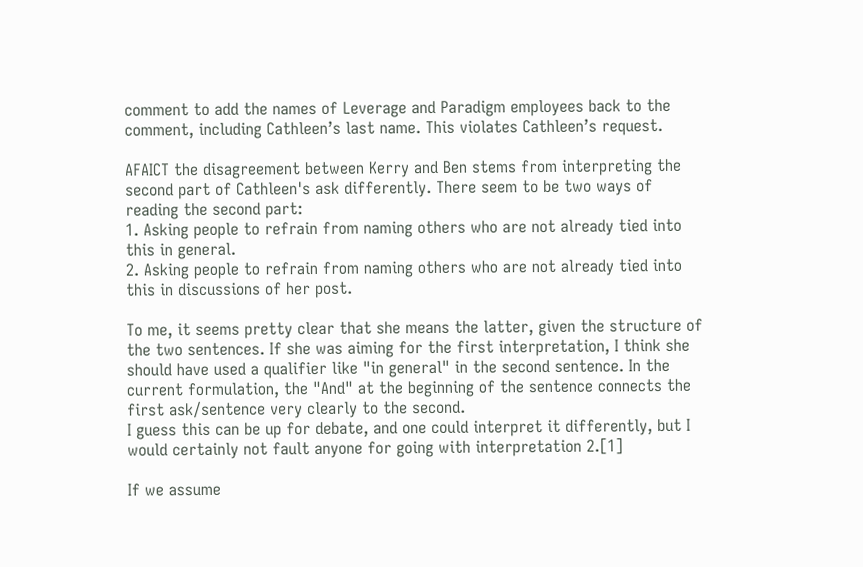comment to add the names of Leverage and Paradigm employees back to the comment, including Cathleen’s last name. This violates Cathleen’s request.

AFAICT the disagreement between Kerry and Ben stems from interpreting the second part of Cathleen's ask differently. There seem to be two ways of reading the second part:
1. Asking people to refrain from naming others who are not already tied into this in general.
2. Asking people to refrain from naming others who are not already tied into this in discussions of her post.

To me, it seems pretty clear that she means the latter, given the structure of the two sentences. If she was aiming for the first interpretation, I think she should have used a qualifier like "in general" in the second sentence. In the current formulation, the "And" at the beginning of the sentence connects the first ask/sentence very clearly to the second.
I guess this can be up for debate, and one could interpret it differently, but I would certainly not fault anyone for going with interpretation 2.[1]

If we assume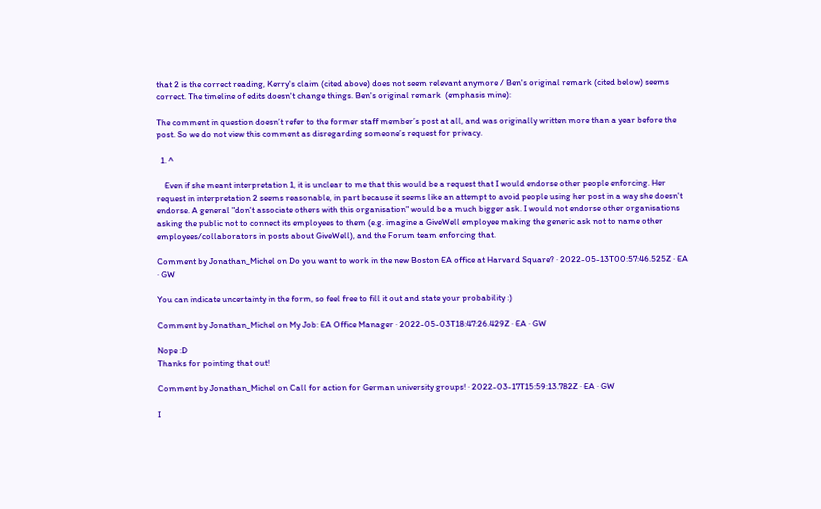that 2 is the correct reading, Kerry's claim (cited above) does not seem relevant anymore / Ben's original remark (cited below) seems correct. The timeline of edits doesn't change things. Ben's original remark  (emphasis mine):

The comment in question doesn’t refer to the former staff member’s post at all, and was originally written more than a year before the post. So we do not view this comment as disregarding someone’s request for privacy.

  1. ^

    Even if she meant interpretation 1, it is unclear to me that this would be a request that I would endorse other people enforcing. Her request in interpretation 2 seems reasonable, in part because it seems like an attempt to avoid people using her post in a way she doesn't endorse. A general "don't associate others with this organisation" would be a much bigger ask. I would not endorse other organisations asking the public not to connect its employees to them (e.g. imagine a GiveWell employee making the generic ask not to name other employees/collaborators in posts about GiveWell), and the Forum team enforcing that.

Comment by Jonathan_Michel on Do you want to work in the new Boston EA office at Harvard Square? · 2022-05-13T00:57:46.525Z · EA · GW

You can indicate uncertainty in the form, so feel free to fill it out and state your probability :)

Comment by Jonathan_Michel on My Job: EA Office Manager · 2022-05-03T18:47:26.429Z · EA · GW

Nope :D
Thanks for pointing that out!

Comment by Jonathan_Michel on Call for action for German university groups! · 2022-03-17T15:59:13.782Z · EA · GW

I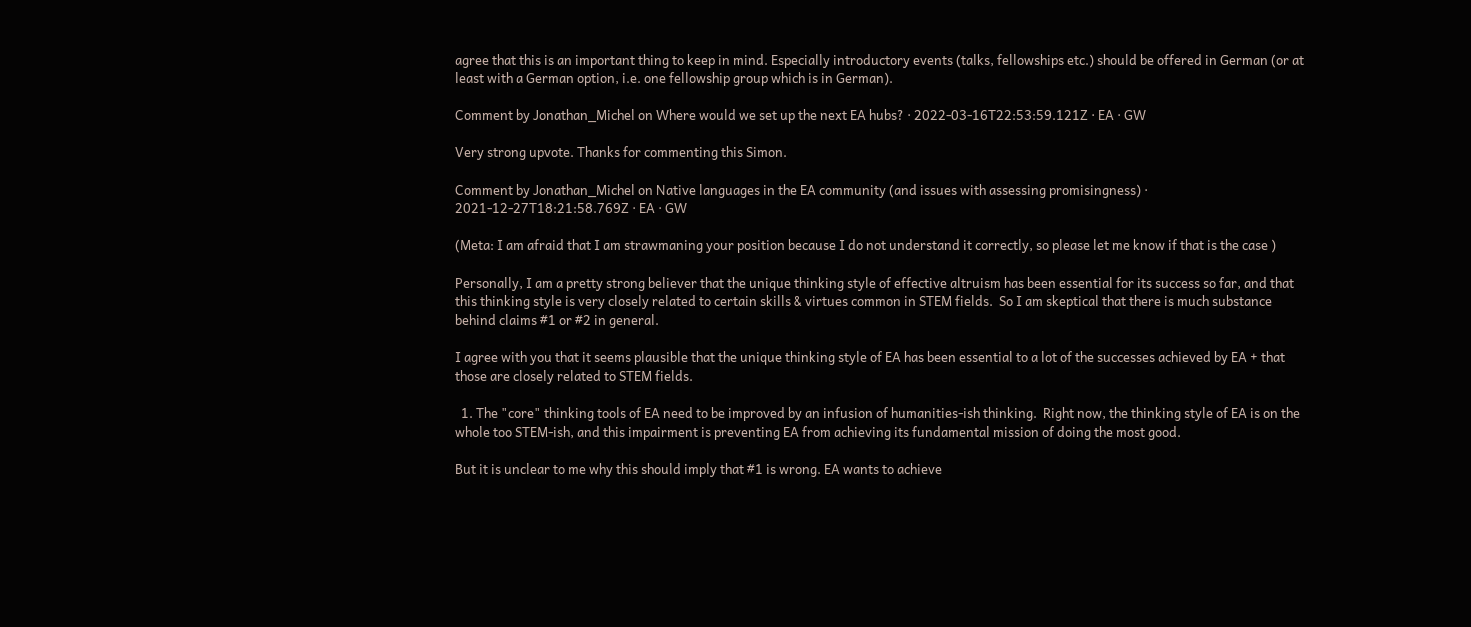agree that this is an important thing to keep in mind. Especially introductory events (talks, fellowships etc.) should be offered in German (or at least with a German option, i.e. one fellowship group which is in German).

Comment by Jonathan_Michel on Where would we set up the next EA hubs? · 2022-03-16T22:53:59.121Z · EA · GW

Very strong upvote. Thanks for commenting this Simon.

Comment by Jonathan_Michel on Native languages in the EA community (and issues with assessing promisingness) · 2021-12-27T18:21:58.769Z · EA · GW

(Meta: I am afraid that I am strawmaning your position because I do not understand it correctly, so please let me know if that is the case )

Personally, I am a pretty strong believer that the unique thinking style of effective altruism has been essential for its success so far, and that this thinking style is very closely related to certain skills & virtues common in STEM fields.  So I am skeptical that there is much substance behind claims #1 or #2 in general.

I agree with you that it seems plausible that the unique thinking style of EA has been essential to a lot of the successes achieved by EA + that those are closely related to STEM fields.

  1. The "core" thinking tools of EA need to be improved by an infusion of humanities-ish thinking.  Right now, the thinking style of EA is on the whole too STEM-ish, and this impairment is preventing EA from achieving its fundamental mission of doing the most good.

But it is unclear to me why this should imply that #1 is wrong. EA wants to achieve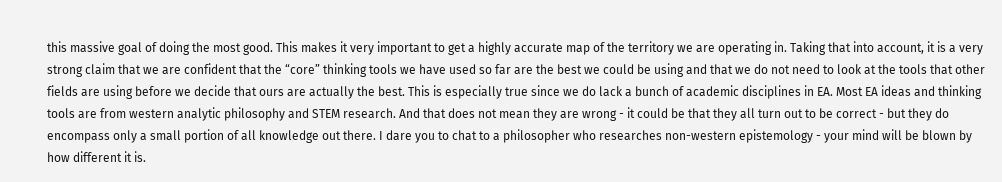this massive goal of doing the most good. This makes it very important to get a highly accurate map of the territory we are operating in. Taking that into account, it is a very strong claim that we are confident that the “core” thinking tools we have used so far are the best we could be using and that we do not need to look at the tools that other fields are using before we decide that ours are actually the best. This is especially true since we do lack a bunch of academic disciplines in EA. Most EA ideas and thinking tools are from western analytic philosophy and STEM research. And that does not mean they are wrong - it could be that they all turn out to be correct - but they do encompass only a small portion of all knowledge out there. I dare you to chat to a philosopher who researches non-western epistemology - your mind will be blown by how different it is.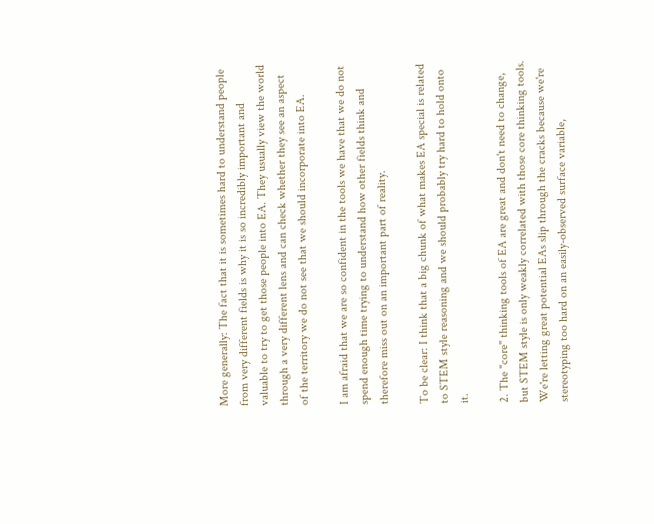More generally: The fact that it is sometimes hard to understand people from very different fields is why it is so incredibly important and valuable to try to get those people into EA. They usually view the world through a very different lens and can check whether they see an aspect of the territory we do not see that we should incorporate into EA.

I am afraid that we are so confident in the tools we have that we do not spend enough time trying to understand how other fields think and therefore miss out on an important part of reality.

To be clear: I think that a big chunk of what makes EA special is related to STEM style reasoning and we should probably try hard to hold onto it.

2. The "core" thinking tools of EA are great and don't need to change, but STEM style is only weakly correlated with those core thinking tools.  We're letting great potential EAs slip through the cracks because we're stereotyping too hard on an easily-observed surface variable,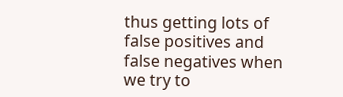thus getting lots of false positives and false negatives when we try to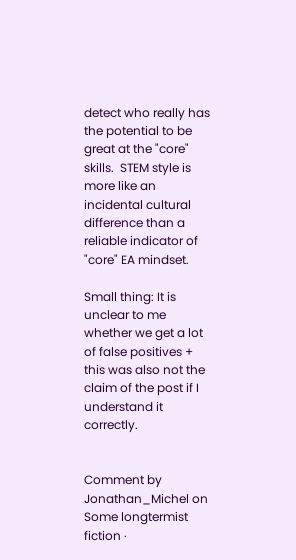detect who really has the potential to be great at the "core" skills.  STEM style is more like an incidental cultural difference than a reliable indicator of "core" EA mindset.

Small thing: It is unclear to me whether we get a lot of false positives + this was also not the claim of the post if I understand it correctly.


Comment by Jonathan_Michel on Some longtermist fiction ·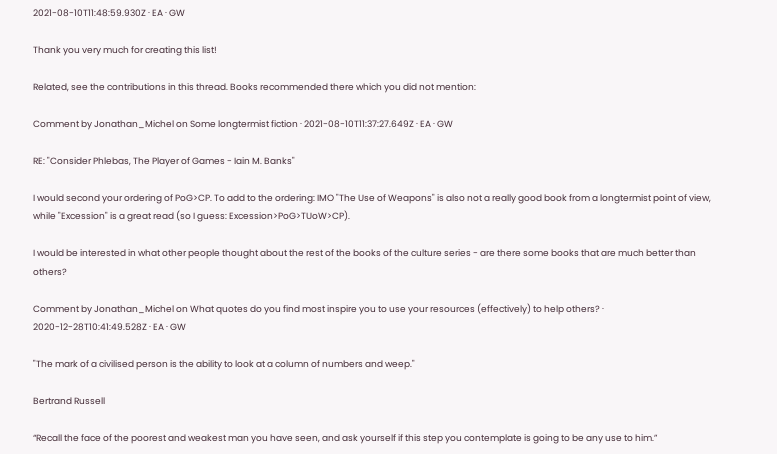2021-08-10T11:48:59.930Z · EA · GW

Thank you very much for creating this list!

Related, see the contributions in this thread. Books recommended there which you did not mention:

Comment by Jonathan_Michel on Some longtermist fiction · 2021-08-10T11:37:27.649Z · EA · GW

RE: "Consider Phlebas, The Player of Games - Iain M. Banks"

I would second your ordering of PoG>CP. To add to the ordering: IMO "The Use of Weapons" is also not a really good book from a longtermist point of view, while "Excession" is a great read (so I guess: Excession>PoG>TUoW>CP).

I would be interested in what other people thought about the rest of the books of the culture series - are there some books that are much better than others?

Comment by Jonathan_Michel on What quotes do you find most inspire you to use your resources (effectively) to help others? · 2020-12-28T10:41:49.528Z · EA · GW

"The mark of a civilised person is the ability to look at a column of numbers and weep."

Bertrand Russell

“Recall the face of the poorest and weakest man you have seen, and ask yourself if this step you contemplate is going to be any use to him.”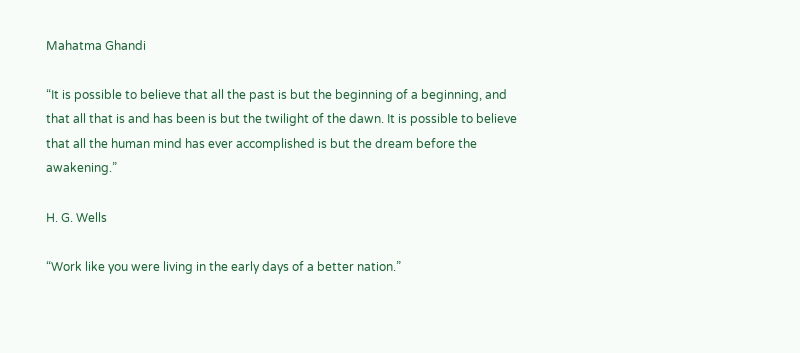Mahatma Ghandi

“It is possible to believe that all the past is but the beginning of a beginning, and that all that is and has been is but the twilight of the dawn. It is possible to believe that all the human mind has ever accomplished is but the dream before the awakening.”

H. G. Wells

“Work like you were living in the early days of a better nation.”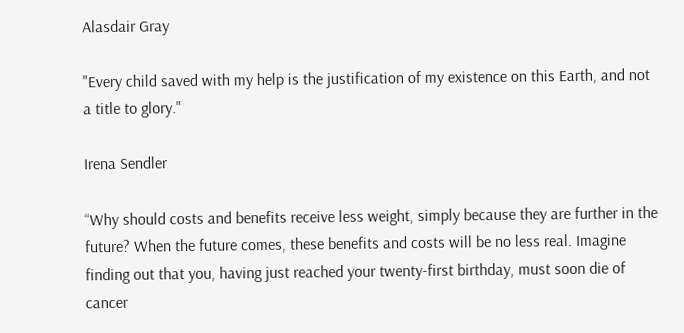Alasdair Gray

"Every child saved with my help is the justification of my existence on this Earth, and not a title to glory."

Irena Sendler

“Why should costs and benefits receive less weight, simply because they are further in the future? When the future comes, these benefits and costs will be no less real. Imagine finding out that you, having just reached your twenty-first birthday, must soon die of cancer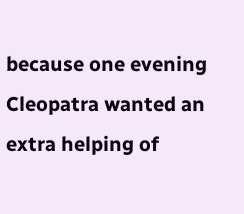because one evening Cleopatra wanted an extra helping of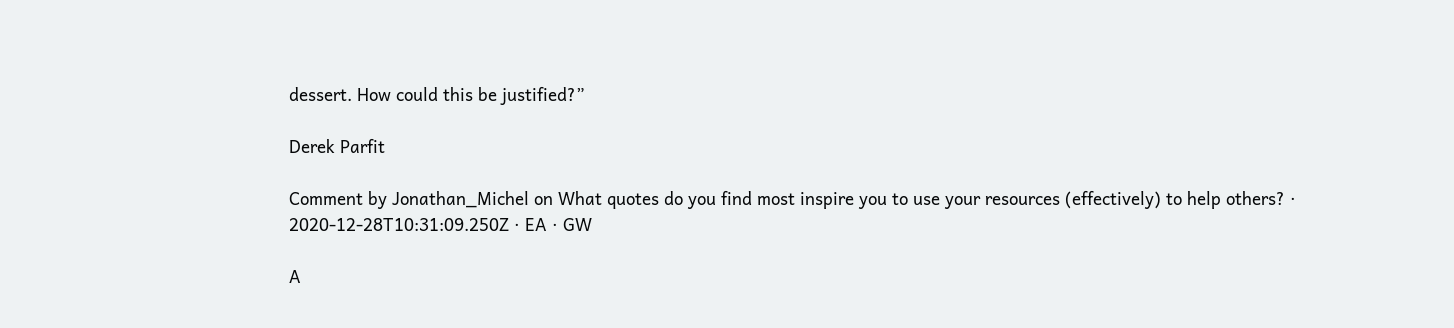dessert. How could this be justified?”

Derek Parfit

Comment by Jonathan_Michel on What quotes do you find most inspire you to use your resources (effectively) to help others? · 2020-12-28T10:31:09.250Z · EA · GW

A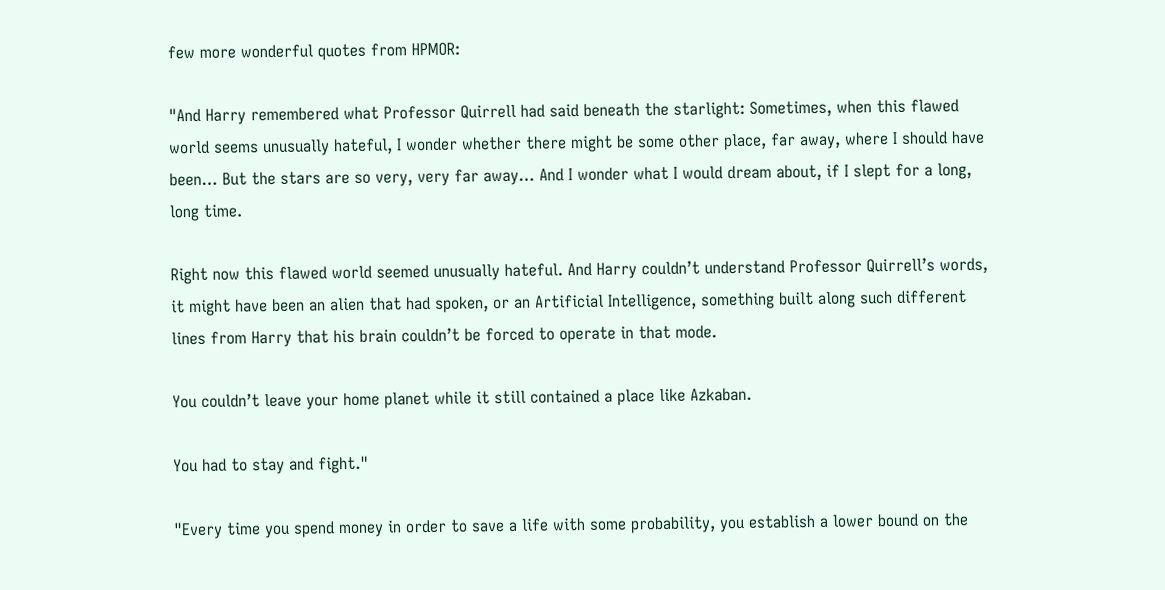few more wonderful quotes from HPMOR:

"And Harry remembered what Professor Quirrell had said beneath the starlight: Sometimes, when this flawed world seems unusually hateful, I wonder whether there might be some other place, far away, where I should have been… But the stars are so very, very far away… And I wonder what I would dream about, if I slept for a long, long time.

Right now this flawed world seemed unusually hateful. And Harry couldn’t understand Professor Quirrell’s words, it might have been an alien that had spoken, or an Artificial Intelligence, something built along such different lines from Harry that his brain couldn’t be forced to operate in that mode.

You couldn’t leave your home planet while it still contained a place like Azkaban.

You had to stay and fight."

"Every time you spend money in order to save a life with some probability, you establish a lower bound on the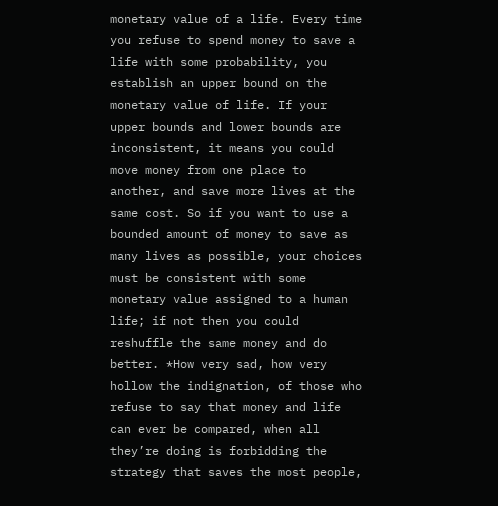monetary value of a life. Every time you refuse to spend money to save a life with some probability, you establish an upper bound on the monetary value of life. If your upper bounds and lower bounds are inconsistent, it means you could move money from one place to another, and save more lives at the same cost. So if you want to use a bounded amount of money to save as many lives as possible, your choices must be consistent with some monetary value assigned to a human life; if not then you could reshuffle the same money and do better. *How very sad, how very hollow the indignation, of those who refuse to say that money and life can ever be compared, when all they’re doing is forbidding the strategy that saves the most people,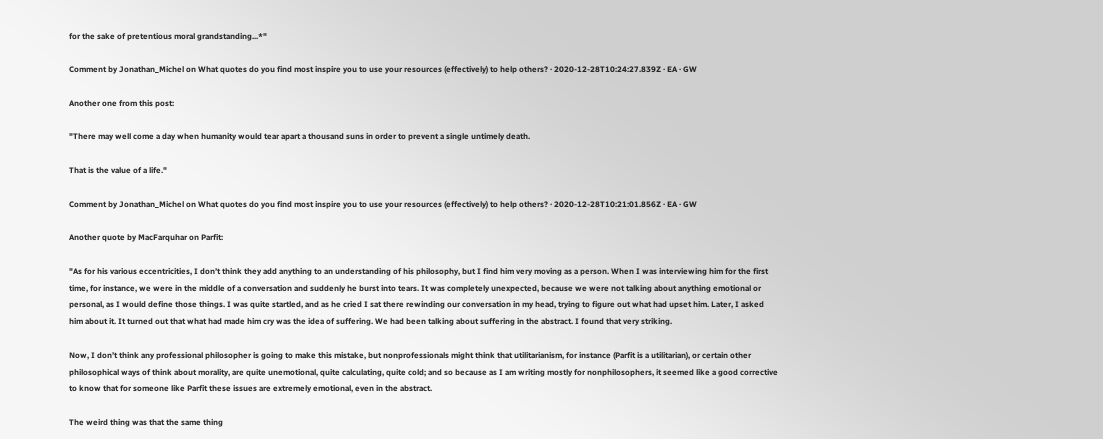for the sake of pretentious moral grandstanding...*"

Comment by Jonathan_Michel on What quotes do you find most inspire you to use your resources (effectively) to help others? · 2020-12-28T10:24:27.839Z · EA · GW

Another one from this post:

"There may well come a day when humanity would tear apart a thousand suns in order to prevent a single untimely death.

That is the value of a life."

Comment by Jonathan_Michel on What quotes do you find most inspire you to use your resources (effectively) to help others? · 2020-12-28T10:21:01.856Z · EA · GW

Another quote by MacFarquhar on Parfit:

"As for his various eccentricities, I don’t think they add anything to an understanding of his philosophy, but I find him very moving as a person. When I was interviewing him for the first time, for instance, we were in the middle of a conversation and suddenly he burst into tears. It was completely unexpected, because we were not talking about anything emotional or personal, as I would define those things. I was quite startled, and as he cried I sat there rewinding our conversation in my head, trying to figure out what had upset him. Later, I asked him about it. It turned out that what had made him cry was the idea of suffering. We had been talking about suffering in the abstract. I found that very striking.

Now, I don’t think any professional philosopher is going to make this mistake, but nonprofessionals might think that utilitarianism, for instance (Parfit is a utilitarian), or certain other philosophical ways of think about morality, are quite unemotional, quite calculating, quite cold; and so because as I am writing mostly for nonphilosophers, it seemed like a good corrective to know that for someone like Parfit these issues are extremely emotional, even in the abstract.

The weird thing was that the same thing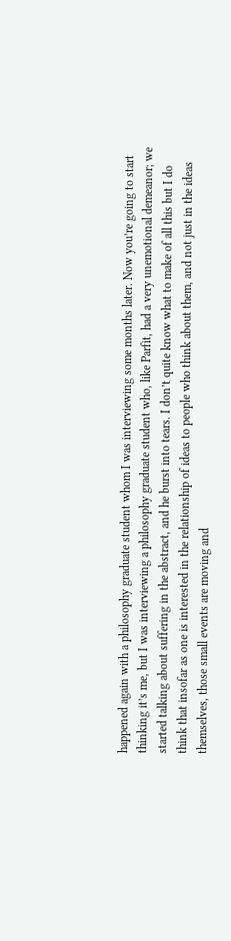happened again with a philosophy graduate student whom I was interviewing some months later. Now you’re going to start thinking it’s me, but I was interviewing a philosophy graduate student who, like Parfit, had a very unemotional demeanor; we started talking about suffering in the abstract, and he burst into tears. I don’t quite know what to make of all this but I do think that insofar as one is interested in the relationship of ideas to people who think about them, and not just in the ideas themselves, those small events are moving and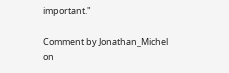important."

Comment by Jonathan_Michel on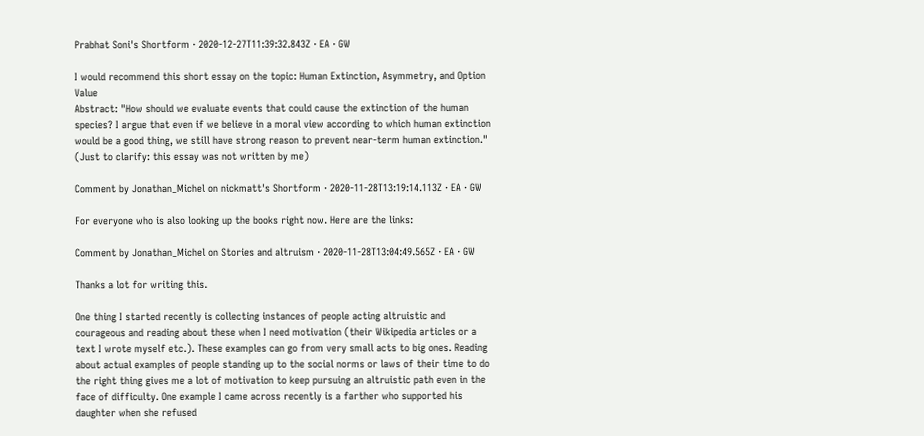Prabhat Soni's Shortform · 2020-12-27T11:39:32.843Z · EA · GW

I would recommend this short essay on the topic: Human Extinction, Asymmetry, and Option Value
Abstract: "How should we evaluate events that could cause the extinction of the human species? I argue that even if we believe in a moral view according to which human extinction would be a good thing, we still have strong reason to prevent near-term human extinction."
(Just to clarify: this essay was not written by me)

Comment by Jonathan_Michel on nickmatt's Shortform · 2020-11-28T13:19:14.113Z · EA · GW

For everyone who is also looking up the books right now. Here are the links:

Comment by Jonathan_Michel on Stories and altruism · 2020-11-28T13:04:49.565Z · EA · GW

Thanks a lot for writing this.

One thing I started recently is collecting instances of people acting altruistic and courageous and reading about these when I need motivation (their Wikipedia articles or a text I wrote myself etc.). These examples can go from very small acts to big ones. Reading about actual examples of people standing up to the social norms or laws of their time to do the right thing gives me a lot of motivation to keep pursuing an altruistic path even in the face of difficulty. One example I came across recently is a farther who supported his daughter when she refused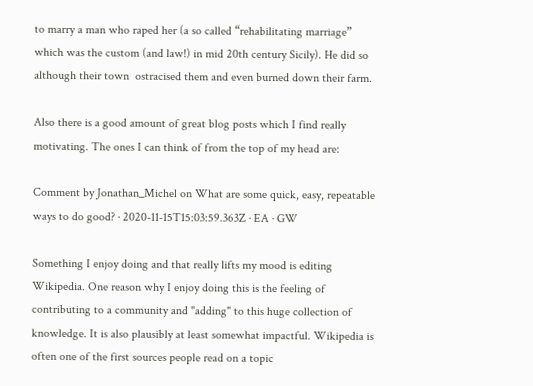to marry a man who raped her (a so called “rehabilitating marriage” which was the custom (and law!) in mid 20th century Sicily). He did so although their town  ostracised them and even burned down their farm.

Also there is a good amount of great blog posts which I find really motivating. The ones I can think of from the top of my head are:

Comment by Jonathan_Michel on What are some quick, easy, repeatable ways to do good? · 2020-11-15T15:03:59.363Z · EA · GW

Something I enjoy doing and that really lifts my mood is editing Wikipedia. One reason why I enjoy doing this is the feeling of contributing to a community and "adding" to this huge collection of knowledge. It is also plausibly at least somewhat impactful. Wikipedia is often one of the first sources people read on a topic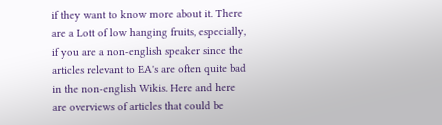if they want to know more about it. There are a Lott of low hanging fruits, especially, if you are a non-english speaker since the articles relevant to EA's are often quite bad in the non-english Wikis. Here and here are overviews of articles that could be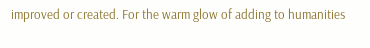improved or created. For the warm glow of adding to humanities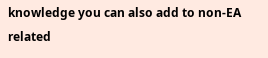knowledge you can also add to non-EA related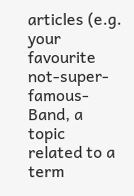articles (e.g. your favourite not-super-famous-Band, a topic related to a term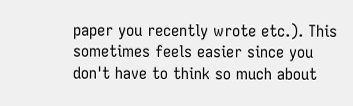paper you recently wrote etc.). This sometimes feels easier since you don't have to think so much about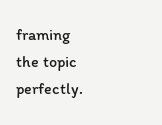framing the topic perfectly.